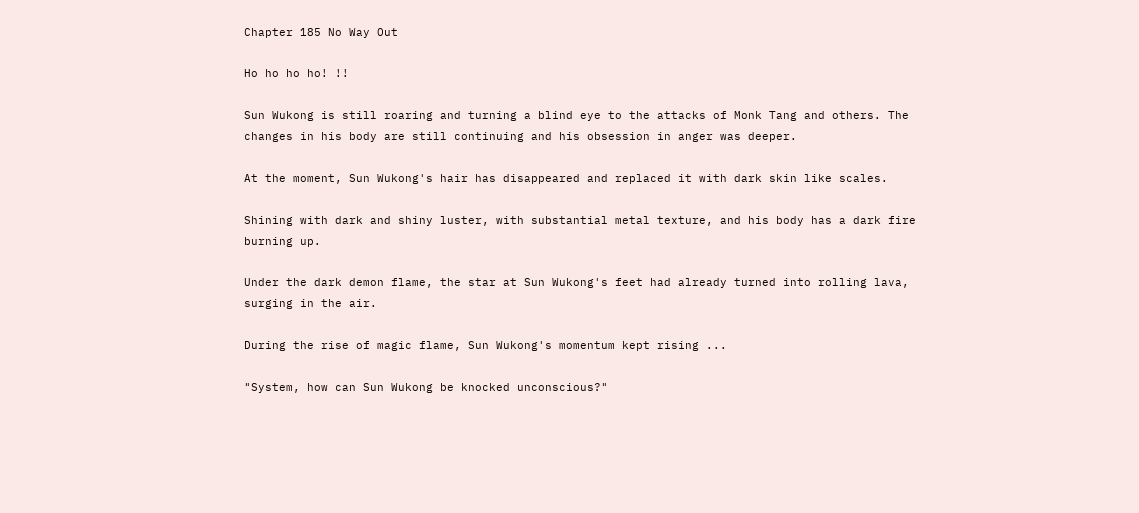Chapter 185 No Way Out

Ho ho ho ho! !!

Sun Wukong is still roaring and turning a blind eye to the attacks of Monk Tang and others. The changes in his body are still continuing and his obsession in anger was deeper.

At the moment, Sun Wukong's hair has disappeared and replaced it with dark skin like scales.

Shining with dark and shiny luster, with substantial metal texture, and his body has a dark fire burning up.

Under the dark demon flame, the star at Sun Wukong's feet had already turned into rolling lava, surging in the air.

During the rise of magic flame, Sun Wukong's momentum kept rising ...

"System, how can Sun Wukong be knocked unconscious?"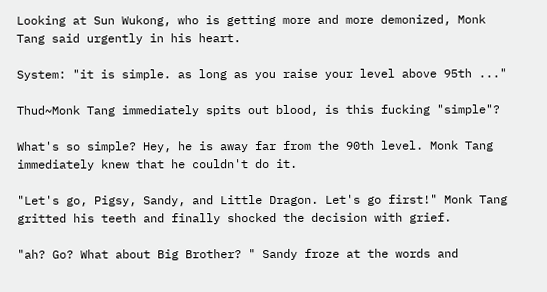Looking at Sun Wukong, who is getting more and more demonized, Monk Tang said urgently in his heart.

System: "it is simple. as long as you raise your level above 95th ..."

Thud~Monk Tang immediately spits out blood, is this fucking "simple"?

What's so simple? Hey, he is away far from the 90th level. Monk Tang immediately knew that he couldn't do it.

"Let's go, Pigsy, Sandy, and Little Dragon. Let's go first!" Monk Tang gritted his teeth and finally shocked the decision with grief.

"ah? Go? What about Big Brother? " Sandy froze at the words and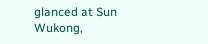glanced at Sun Wukong,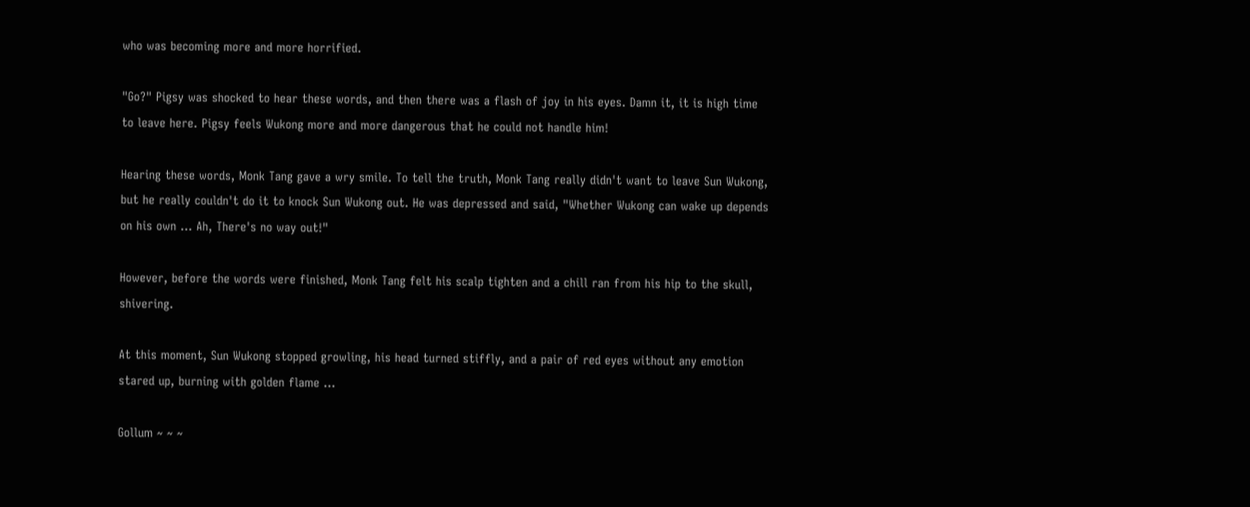who was becoming more and more horrified.

"Go?" Pigsy was shocked to hear these words, and then there was a flash of joy in his eyes. Damn it, it is high time to leave here. Pigsy feels Wukong more and more dangerous that he could not handle him!

Hearing these words, Monk Tang gave a wry smile. To tell the truth, Monk Tang really didn't want to leave Sun Wukong, but he really couldn't do it to knock Sun Wukong out. He was depressed and said, "Whether Wukong can wake up depends on his own ... Ah, There's no way out!"

However, before the words were finished, Monk Tang felt his scalp tighten and a chill ran from his hip to the skull, shivering.

At this moment, Sun Wukong stopped growling, his head turned stiffly, and a pair of red eyes without any emotion stared up, burning with golden flame ...

Gollum ~ ~ ~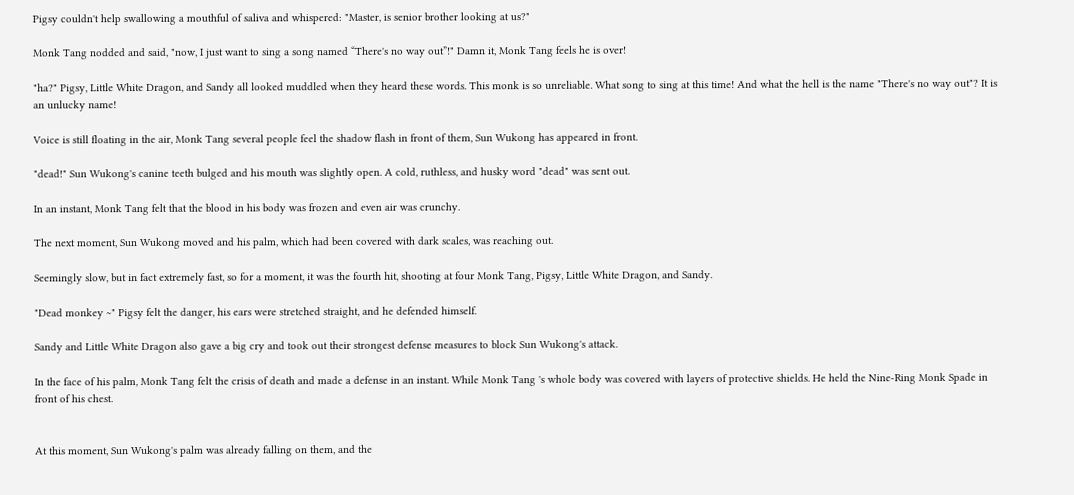Pigsy couldn't help swallowing a mouthful of saliva and whispered: "Master, is senior brother looking at us?"

Monk Tang nodded and said, "now, I just want to sing a song named “There's no way out”!" Damn it, Monk Tang feels he is over!

"ha?" Pigsy, Little White Dragon, and Sandy all looked muddled when they heard these words. This monk is so unreliable. What song to sing at this time! And what the hell is the name "There's no way out"? It is an unlucky name!

Voice is still floating in the air, Monk Tang several people feel the shadow flash in front of them, Sun Wukong has appeared in front.

"dead!" Sun Wukong's canine teeth bulged and his mouth was slightly open. A cold, ruthless, and husky word "dead" was sent out.

In an instant, Monk Tang felt that the blood in his body was frozen and even air was crunchy.

The next moment, Sun Wukong moved and his palm, which had been covered with dark scales, was reaching out.

Seemingly slow, but in fact extremely fast, so for a moment, it was the fourth hit, shooting at four Monk Tang, Pigsy, Little White Dragon, and Sandy.

"Dead monkey ~" Pigsy felt the danger, his ears were stretched straight, and he defended himself.

Sandy and Little White Dragon also gave a big cry and took out their strongest defense measures to block Sun Wukong's attack.

In the face of his palm, Monk Tang felt the crisis of death and made a defense in an instant. While Monk Tang 's whole body was covered with layers of protective shields. He held the Nine-Ring Monk Spade in front of his chest.


At this moment, Sun Wukong's palm was already falling on them, and the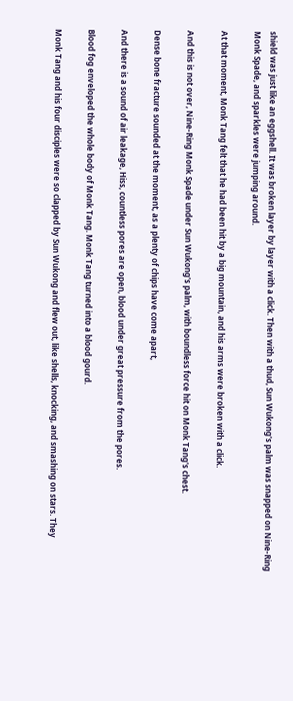shield was just like an eggshell. It was broken layer by layer with a click. Then with a thud, Sun Wukong's palm was snapped on Nine-Ring Monk Spade, and sparkles were jumping around.

At that moment, Monk Tang felt that he had been hit by a big mountain, and his arms were broken with a click.

And this is not over, Nine-Ring Monk Spade under Sun Wukong's palm, with boundless force hit on Monk Tang's chest.

Dense bone fracture sounded at the moment, as a plenty of chips have come apart,

And there is a sound of air leakage, Hiss, countless pores are open, blood under great pressure from the pores.

Blood fog enveloped the whole body of Monk Tang. Monk Tang turned into a blood gourd.

Monk Tang and his four disciples were so clapped by Sun Wukong and flew out, like shells, knocking, and smashing on stars. They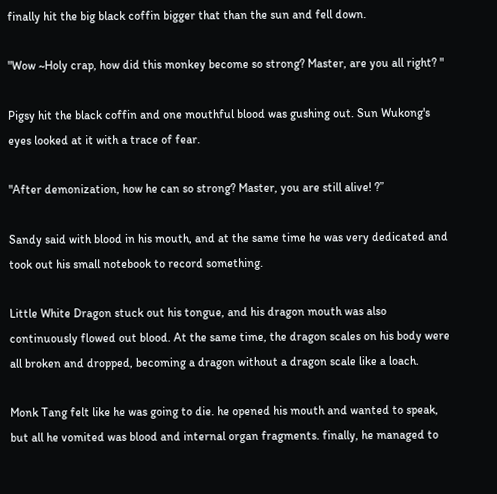finally hit the big black coffin bigger that than the sun and fell down.

"Wow ~Holy crap, how did this monkey become so strong? Master, are you all right? "

Pigsy hit the black coffin and one mouthful blood was gushing out. Sun Wukong's eyes looked at it with a trace of fear.

"After demonization, how he can so strong? Master, you are still alive! ?”

Sandy said with blood in his mouth, and at the same time he was very dedicated and took out his small notebook to record something.

Little White Dragon stuck out his tongue, and his dragon mouth was also continuously flowed out blood. At the same time, the dragon scales on his body were all broken and dropped, becoming a dragon without a dragon scale like a loach.

Monk Tang felt like he was going to die. he opened his mouth and wanted to speak, but all he vomited was blood and internal organ fragments. finally, he managed to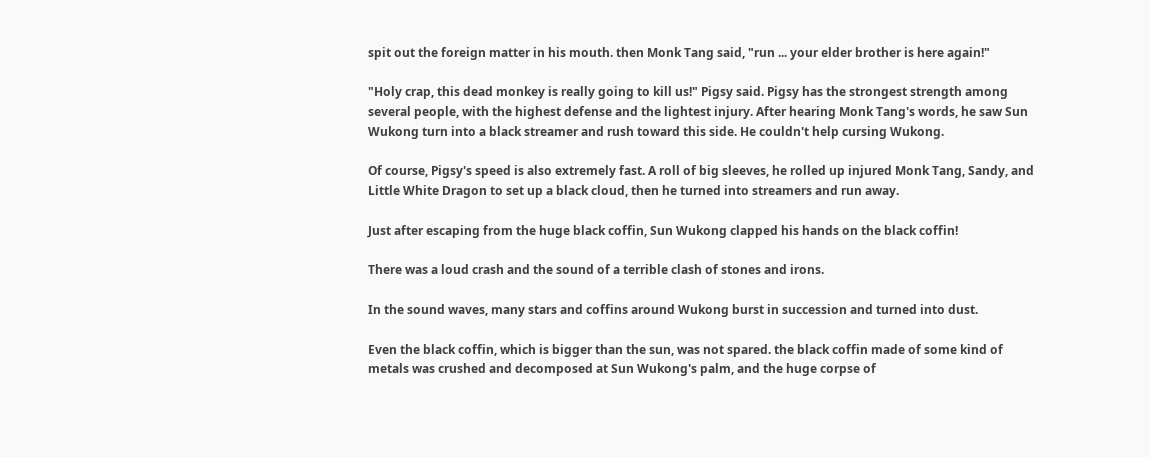spit out the foreign matter in his mouth. then Monk Tang said, "run ... your elder brother is here again!"

"Holy crap, this dead monkey is really going to kill us!" Pigsy said. Pigsy has the strongest strength among several people, with the highest defense and the lightest injury. After hearing Monk Tang's words, he saw Sun Wukong turn into a black streamer and rush toward this side. He couldn't help cursing Wukong.

Of course, Pigsy's speed is also extremely fast. A roll of big sleeves, he rolled up injured Monk Tang, Sandy, and Little White Dragon to set up a black cloud, then he turned into streamers and run away.

Just after escaping from the huge black coffin, Sun Wukong clapped his hands on the black coffin!

There was a loud crash and the sound of a terrible clash of stones and irons.

In the sound waves, many stars and coffins around Wukong burst in succession and turned into dust.

Even the black coffin, which is bigger than the sun, was not spared. the black coffin made of some kind of metals was crushed and decomposed at Sun Wukong's palm, and the huge corpse of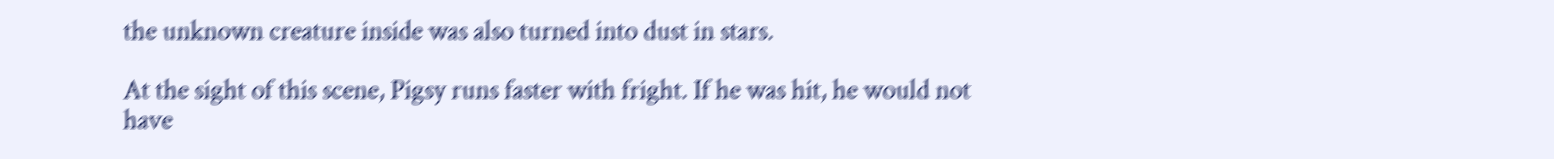the unknown creature inside was also turned into dust in stars.

At the sight of this scene, Pigsy runs faster with fright. If he was hit, he would not have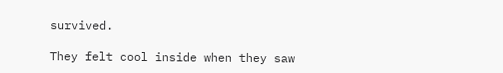survived.

They felt cool inside when they saw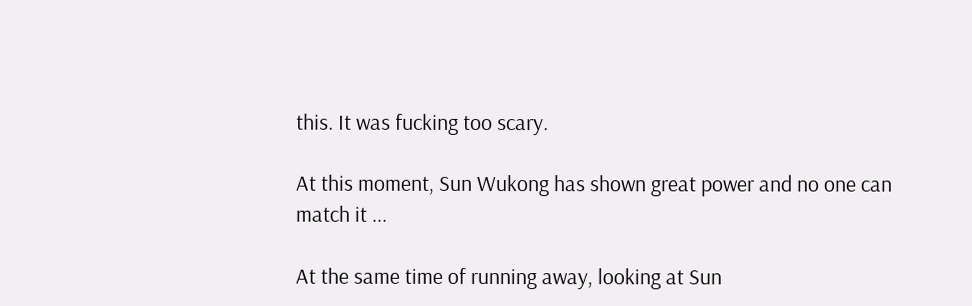this. It was fucking too scary.

At this moment, Sun Wukong has shown great power and no one can match it ...

At the same time of running away, looking at Sun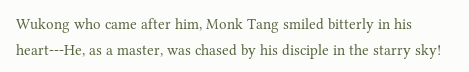Wukong who came after him, Monk Tang smiled bitterly in his heart---He, as a master, was chased by his disciple in the starry sky!